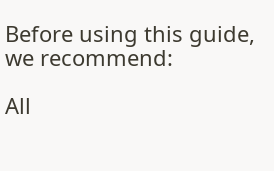Before using this guide, we recommend:

All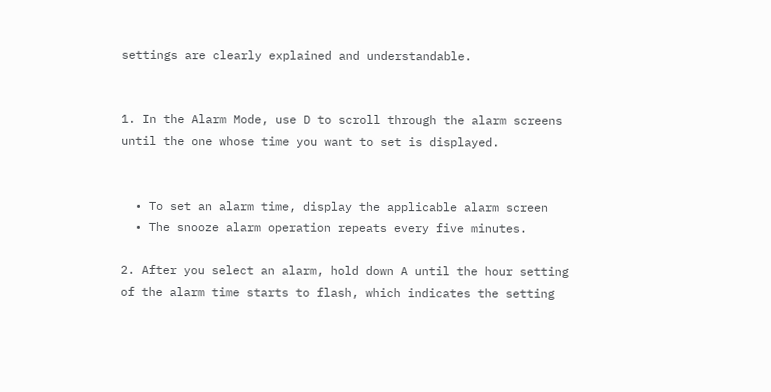settings are clearly explained and understandable.


1. In the Alarm Mode, use D to scroll through the alarm screens until the one whose time you want to set is displayed.


  • To set an alarm time, display the applicable alarm screen
  • The snooze alarm operation repeats every five minutes.

2. After you select an alarm, hold down A until the hour setting of the alarm time starts to flash, which indicates the setting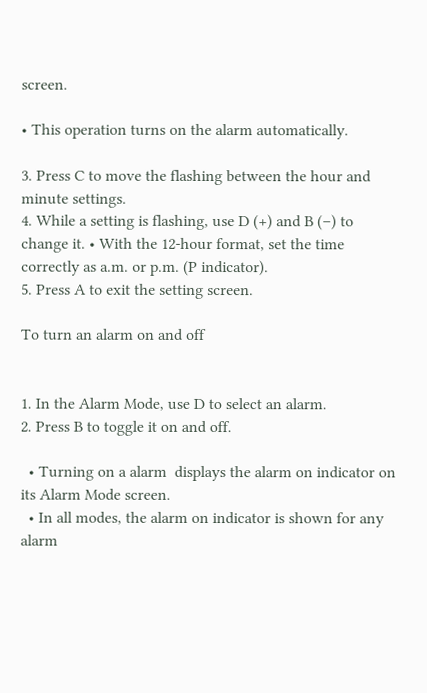screen.

• This operation turns on the alarm automatically.

3. Press C to move the flashing between the hour and minute settings.
4. While a setting is flashing, use D (+) and B (–) to change it. • With the 12-hour format, set the time correctly as a.m. or p.m. (P indicator).
5. Press A to exit the setting screen.

To turn an alarm on and off


1. In the Alarm Mode, use D to select an alarm.
2. Press B to toggle it on and off.

  • Turning on a alarm  displays the alarm on indicator on its Alarm Mode screen.
  • In all modes, the alarm on indicator is shown for any alarm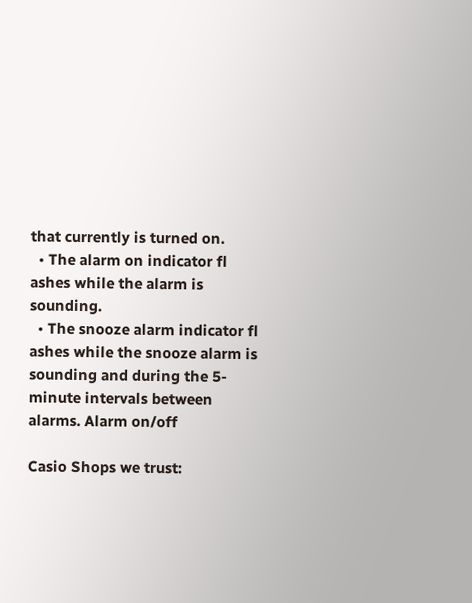that currently is turned on.
  • The alarm on indicator fl ashes while the alarm is sounding.
  • The snooze alarm indicator fl ashes while the snooze alarm is sounding and during the 5-minute intervals between alarms. Alarm on/off

Casio Shops we trust: